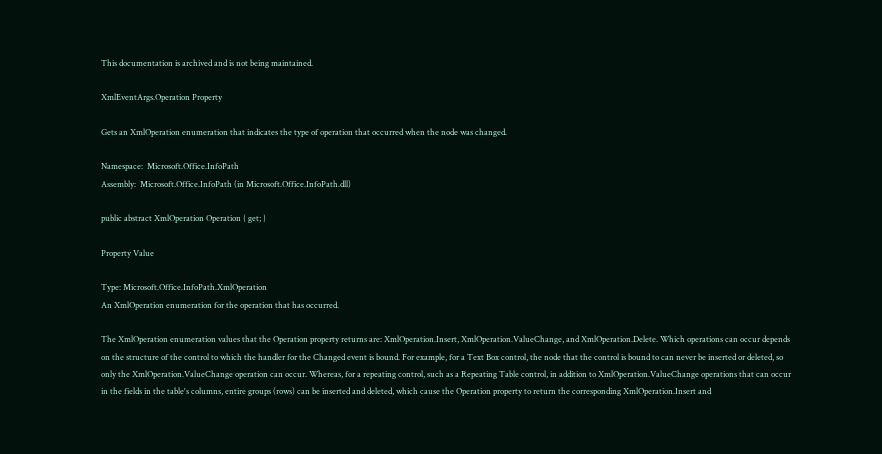This documentation is archived and is not being maintained.

XmlEventArgs.Operation Property

Gets an XmlOperation enumeration that indicates the type of operation that occurred when the node was changed.

Namespace:  Microsoft.Office.InfoPath
Assembly:  Microsoft.Office.InfoPath (in Microsoft.Office.InfoPath.dll)

public abstract XmlOperation Operation { get; }

Property Value

Type: Microsoft.Office.InfoPath.XmlOperation
An XmlOperation enumeration for the operation that has occurred.

The XmlOperation enumeration values that the Operation property returns are: XmlOperation.Insert, XmlOperation.ValueChange, and XmlOperation.Delete. Which operations can occur depends on the structure of the control to which the handler for the Changed event is bound. For example, for a Text Box control, the node that the control is bound to can never be inserted or deleted, so only the XmlOperation.ValueChange operation can occur. Whereas, for a repeating control, such as a Repeating Table control, in addition to XmlOperation.ValueChange operations that can occur in the fields in the table's columns, entire groups (rows) can be inserted and deleted, which cause the Operation property to return the corresponding XmlOperation.Insert and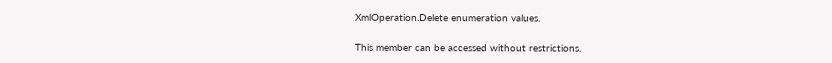XmlOperation.Delete enumeration values.

This member can be accessed without restrictions.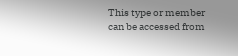This type or member can be accessed from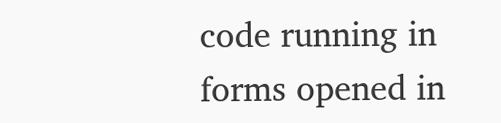code running in forms opened in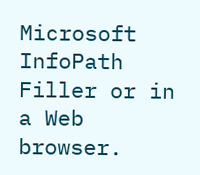Microsoft InfoPath Filler or in a Web browser.